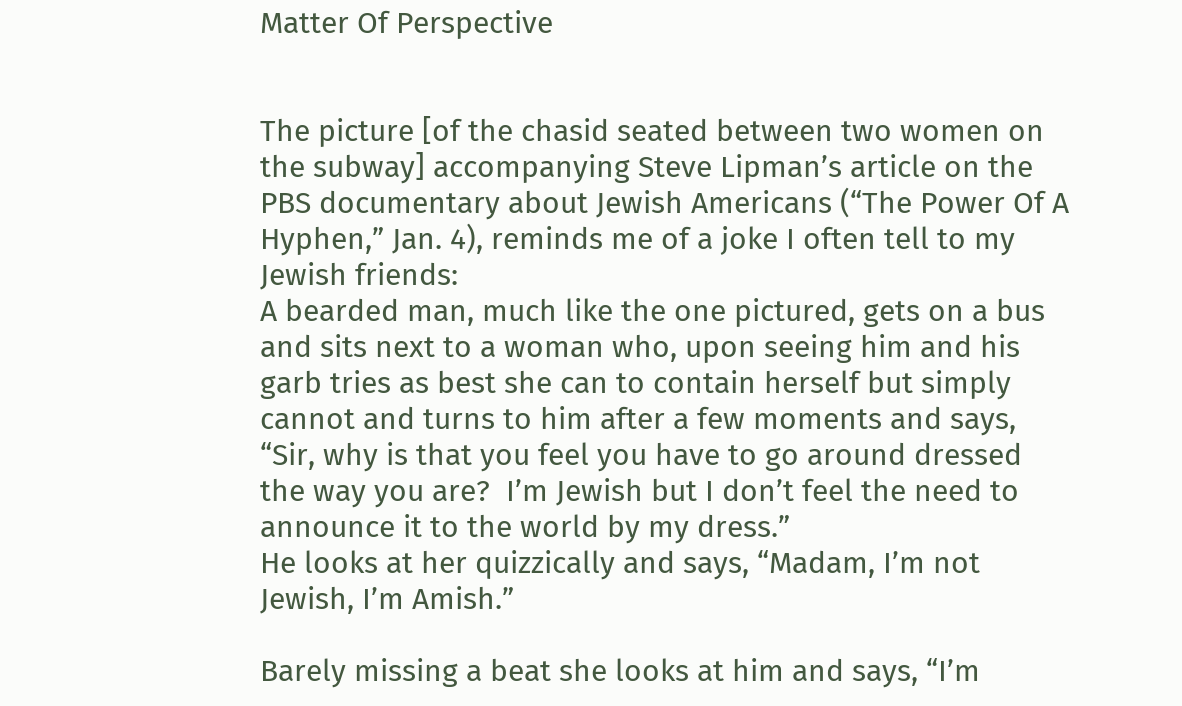Matter Of Perspective


The picture [of the chasid seated between two women on the subway] accompanying Steve Lipman’s article on the PBS documentary about Jewish Americans (“The Power Of A Hyphen,” Jan. 4), reminds me of a joke I often tell to my Jewish friends:
A bearded man, much like the one pictured, gets on a bus and sits next to a woman who, upon seeing him and his garb tries as best she can to contain herself but simply cannot and turns to him after a few moments and says, “Sir, why is that you feel you have to go around dressed the way you are?  I’m Jewish but I don’t feel the need to announce it to the world by my dress.”
He looks at her quizzically and says, “Madam, I’m not Jewish, I’m Amish.”

Barely missing a beat she looks at him and says, “I’m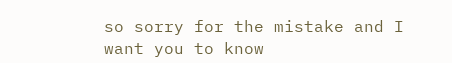so sorry for the mistake and I want you to know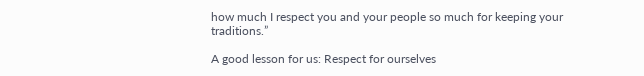how much I respect you and your people so much for keeping your traditions.”

A good lesson for us: Respect for ourselves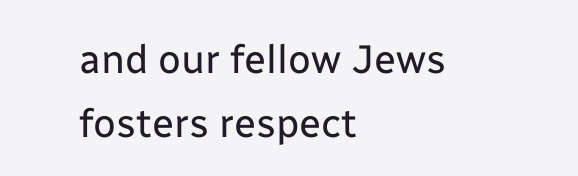and our fellow Jews fosters respect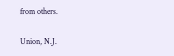from others.

Union, N.J.